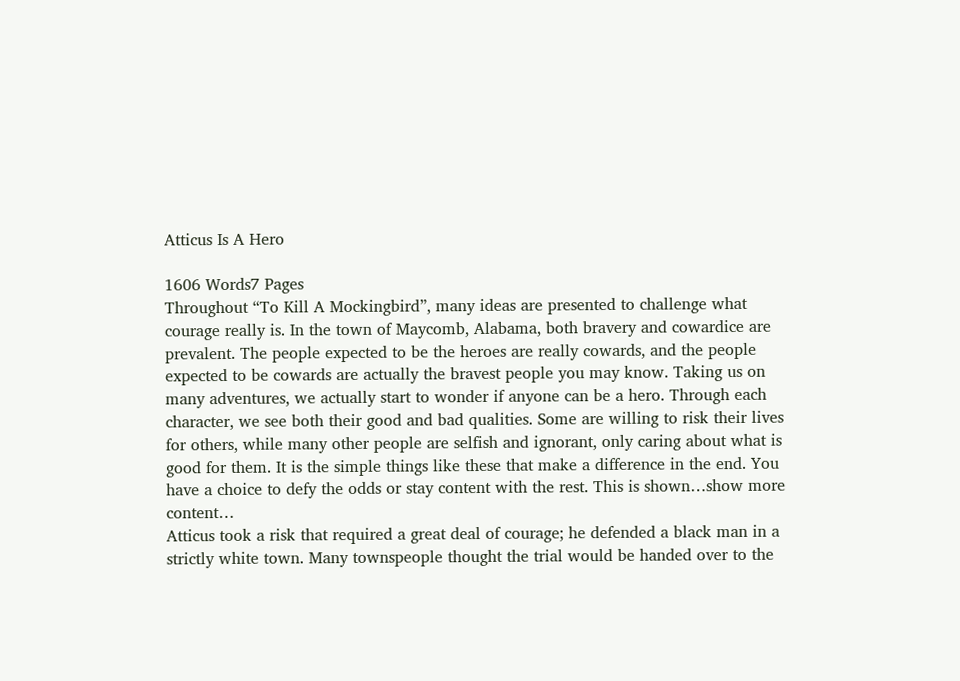Atticus Is A Hero

1606 Words7 Pages
Throughout “To Kill A Mockingbird”, many ideas are presented to challenge what courage really is. In the town of Maycomb, Alabama, both bravery and cowardice are prevalent. The people expected to be the heroes are really cowards, and the people expected to be cowards are actually the bravest people you may know. Taking us on many adventures, we actually start to wonder if anyone can be a hero. Through each character, we see both their good and bad qualities. Some are willing to risk their lives for others, while many other people are selfish and ignorant, only caring about what is good for them. It is the simple things like these that make a difference in the end. You have a choice to defy the odds or stay content with the rest. This is shown…show more content…
Atticus took a risk that required a great deal of courage; he defended a black man in a strictly white town. Many townspeople thought the trial would be handed over to the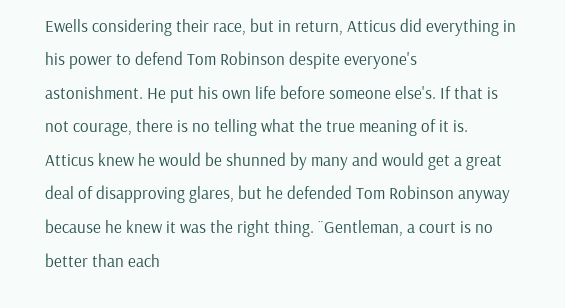Ewells considering their race, but in return, Atticus did everything in his power to defend Tom Robinson despite everyone's astonishment. He put his own life before someone else's. If that is not courage, there is no telling what the true meaning of it is. Atticus knew he would be shunned by many and would get a great deal of disapproving glares, but he defended Tom Robinson anyway because he knew it was the right thing. ¨Gentleman, a court is no better than each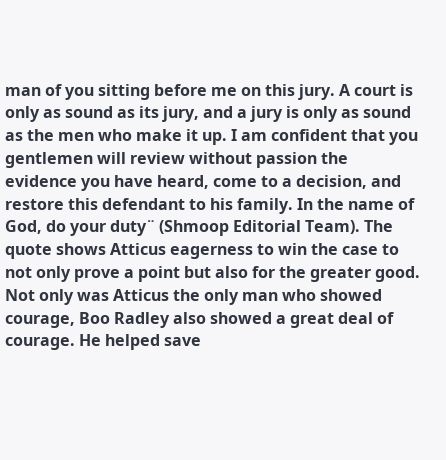man of you sitting before me on this jury. A court is only as sound as its jury, and a jury is only as sound as the men who make it up. I am confident that you gentlemen will review without passion the evidence you have heard, come to a decision, and restore this defendant to his family. In the name of God, do your duty¨ (Shmoop Editorial Team). The quote shows Atticus eagerness to win the case to not only prove a point but also for the greater good. Not only was Atticus the only man who showed courage, Boo Radley also showed a great deal of courage. He helped save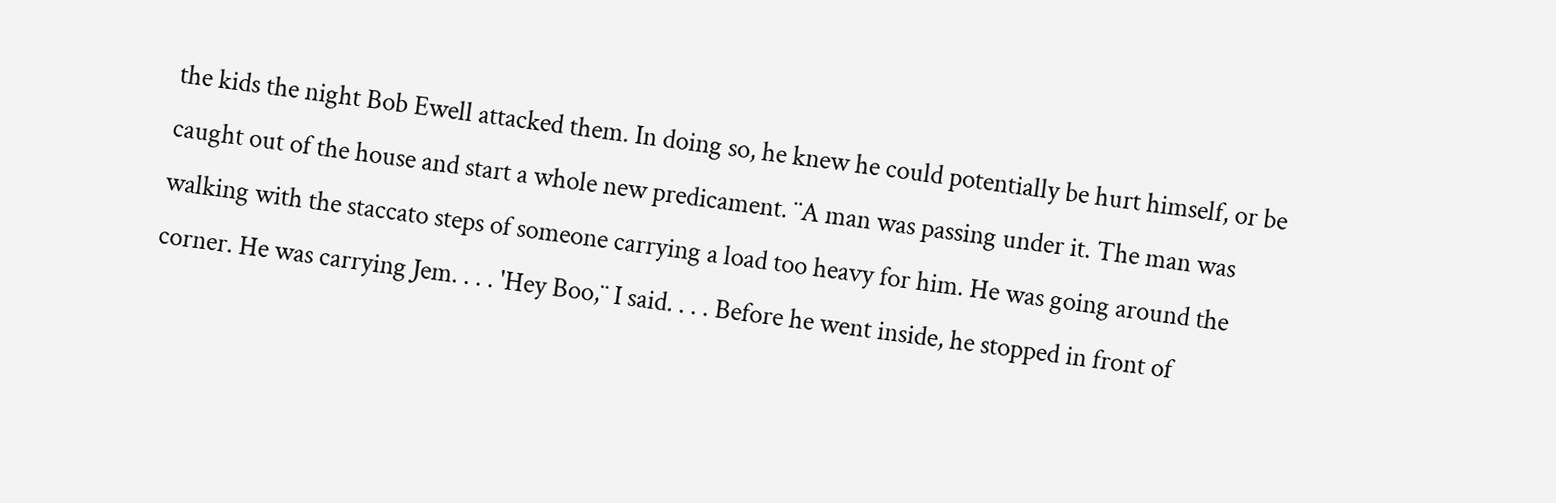the kids the night Bob Ewell attacked them. In doing so, he knew he could potentially be hurt himself, or be caught out of the house and start a whole new predicament. ¨A man was passing under it. The man was walking with the staccato steps of someone carrying a load too heavy for him. He was going around the corner. He was carrying Jem. . . . 'Hey Boo,¨ I said. . . . Before he went inside, he stopped in front of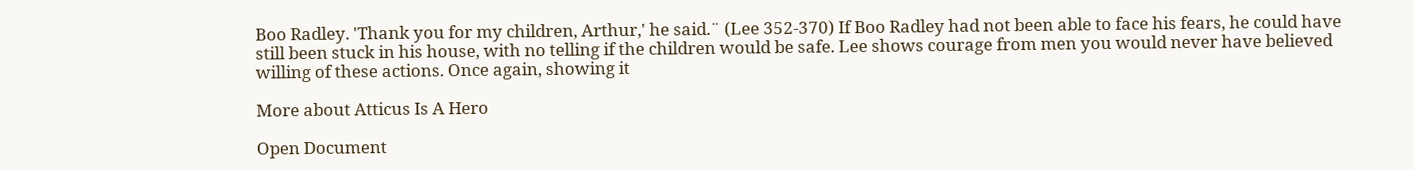Boo Radley. 'Thank you for my children, Arthur,' he said.¨ (Lee 352-370) If Boo Radley had not been able to face his fears, he could have still been stuck in his house, with no telling if the children would be safe. Lee shows courage from men you would never have believed willing of these actions. Once again, showing it

More about Atticus Is A Hero

Open Document